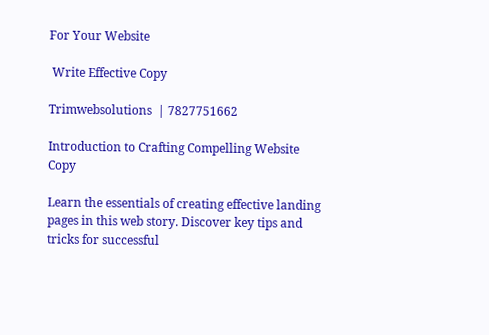For Your Website

 Write Effective Copy

Trimwebsolutions  | 7827751662

Introduction to Crafting Compelling Website Copy

Learn the essentials of creating effective landing pages in this web story. Discover key tips and tricks for successful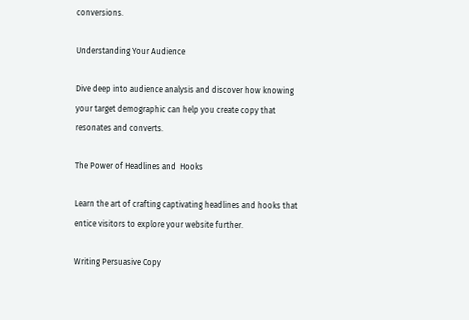conversions.

Understanding Your Audience

Dive deep into audience analysis and discover how knowing your target demographic can help you create copy that resonates and converts.

The Power of Headlines and  Hooks

Learn the art of crafting captivating headlines and hooks that entice visitors to explore your website further.

Writing Persuasive Copy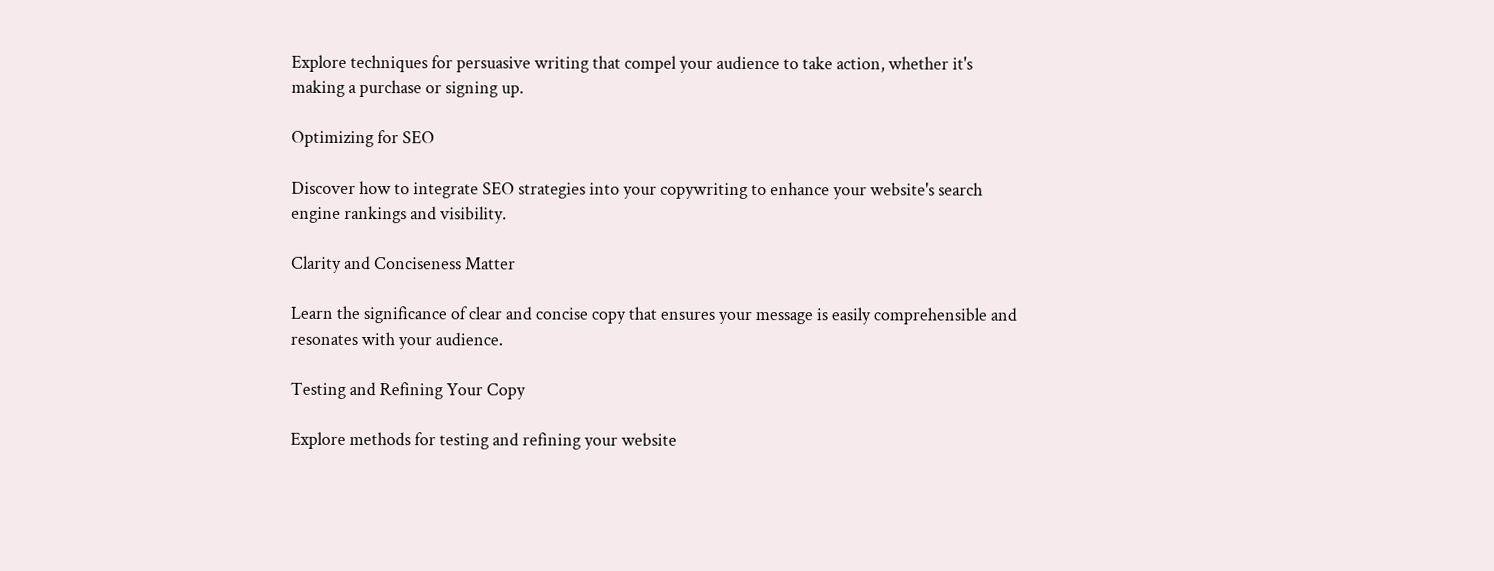Explore techniques for persuasive writing that compel your audience to take action, whether it's making a purchase or signing up.

Optimizing for SEO

Discover how to integrate SEO strategies into your copywriting to enhance your website's search engine rankings and visibility.

Clarity and Conciseness Matter

Learn the significance of clear and concise copy that ensures your message is easily comprehensible and resonates with your audience.

Testing and Refining Your Copy

Explore methods for testing and refining your website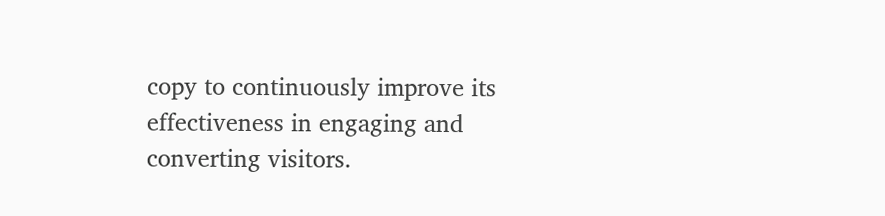copy to continuously improve its effectiveness in engaging and converting visitors.